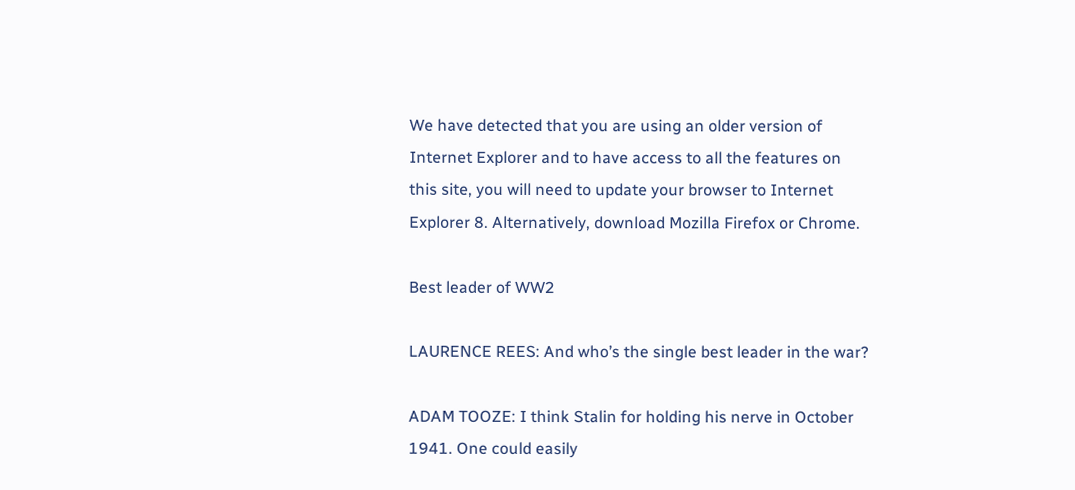We have detected that you are using an older version of Internet Explorer and to have access to all the features on this site, you will need to update your browser to Internet Explorer 8. Alternatively, download Mozilla Firefox or Chrome.

Best leader of WW2

LAURENCE REES: And who’s the single best leader in the war?

ADAM TOOZE: I think Stalin for holding his nerve in October 1941. One could easily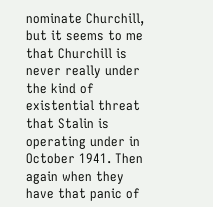nominate Churchill, but it seems to me that Churchill is never really under the kind of existential threat that Stalin is operating under in October 1941. Then again when they have that panic of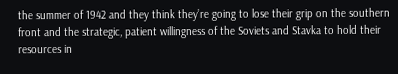the summer of 1942 and they think they’re going to lose their grip on the southern front and the strategic, patient willingness of the Soviets and Stavka to hold their resources in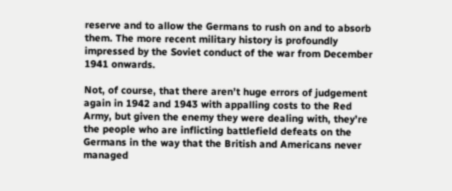reserve and to allow the Germans to rush on and to absorb them. The more recent military history is profoundly impressed by the Soviet conduct of the war from December 1941 onwards.

Not, of course, that there aren’t huge errors of judgement again in 1942 and 1943 with appalling costs to the Red Army, but given the enemy they were dealing with, they’re the people who are inflicting battlefield defeats on the Germans in the way that the British and Americans never managed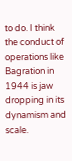to do. I think the conduct of operations like Bagration in 1944 is jaw dropping in its dynamism and scale.